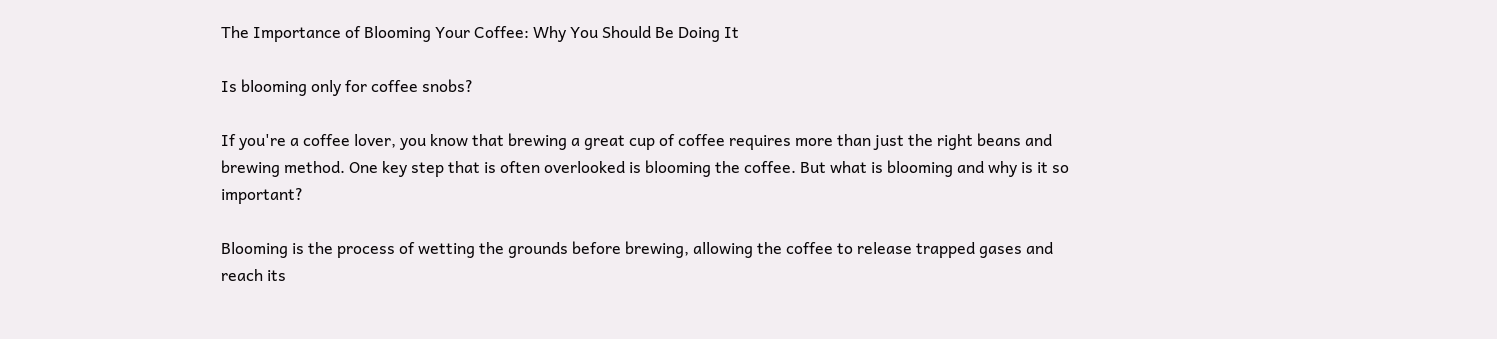The Importance of Blooming Your Coffee: Why You Should Be Doing It

Is blooming only for coffee snobs?

If you're a coffee lover, you know that brewing a great cup of coffee requires more than just the right beans and brewing method. One key step that is often overlooked is blooming the coffee. But what is blooming and why is it so important?

Blooming is the process of wetting the grounds before brewing, allowing the coffee to release trapped gases and reach its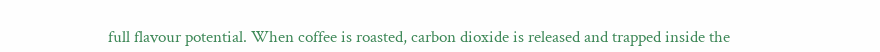full flavour potential. When coffee is roasted, carbon dioxide is released and trapped inside the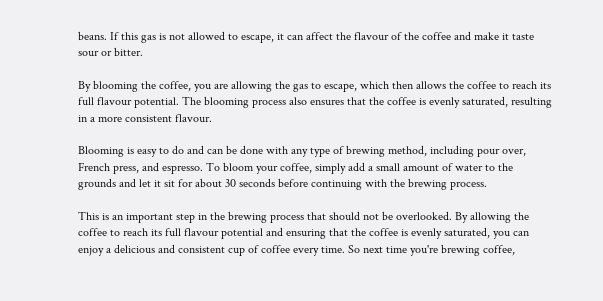beans. If this gas is not allowed to escape, it can affect the flavour of the coffee and make it taste sour or bitter.

By blooming the coffee, you are allowing the gas to escape, which then allows the coffee to reach its full flavour potential. The blooming process also ensures that the coffee is evenly saturated, resulting in a more consistent flavour.

Blooming is easy to do and can be done with any type of brewing method, including pour over, French press, and espresso. To bloom your coffee, simply add a small amount of water to the grounds and let it sit for about 30 seconds before continuing with the brewing process.

This is an important step in the brewing process that should not be overlooked. By allowing the coffee to reach its full flavour potential and ensuring that the coffee is evenly saturated, you can enjoy a delicious and consistent cup of coffee every time. So next time you're brewing coffee,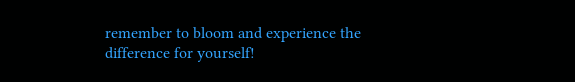remember to bloom and experience the difference for yourself!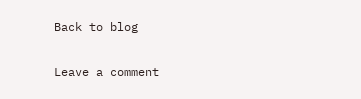Back to blog

Leave a comment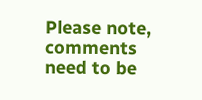Please note, comments need to be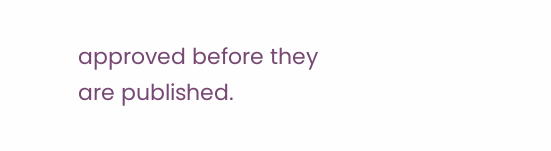approved before they are published.